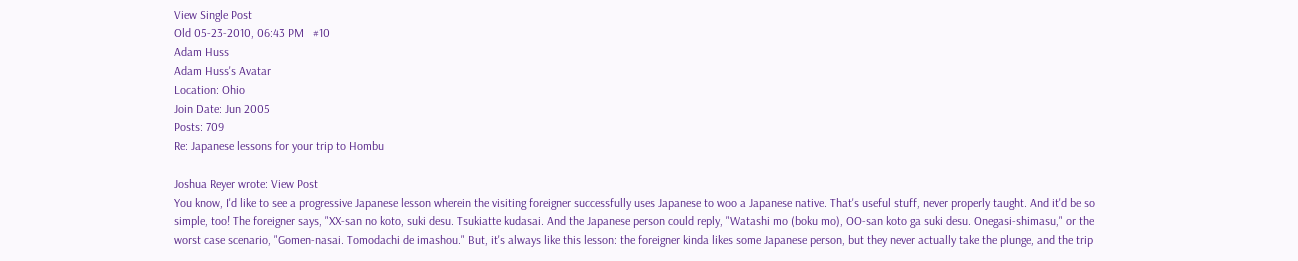View Single Post
Old 05-23-2010, 06:43 PM   #10
Adam Huss
Adam Huss's Avatar
Location: Ohio
Join Date: Jun 2005
Posts: 709
Re: Japanese lessons for your trip to Hombu

Joshua Reyer wrote: View Post
You know, I'd like to see a progressive Japanese lesson wherein the visiting foreigner successfully uses Japanese to woo a Japanese native. That's useful stuff, never properly taught. And it'd be so simple, too! The foreigner says, "XX-san no koto, suki desu. Tsukiatte kudasai. And the Japanese person could reply, "Watashi mo (boku mo), OO-san koto ga suki desu. Onegasi-shimasu," or the worst case scenario, "Gomen-nasai. Tomodachi de imashou." But, it's always like this lesson: the foreigner kinda likes some Japanese person, but they never actually take the plunge, and the trip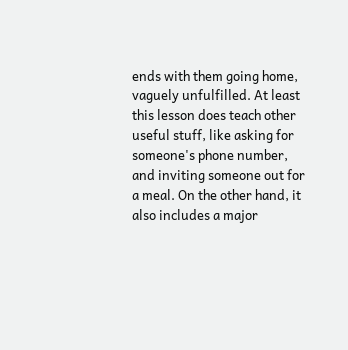ends with them going home, vaguely unfulfilled. At least this lesson does teach other useful stuff, like asking for someone's phone number, and inviting someone out for a meal. On the other hand, it also includes a major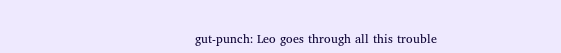gut-punch: Leo goes through all this trouble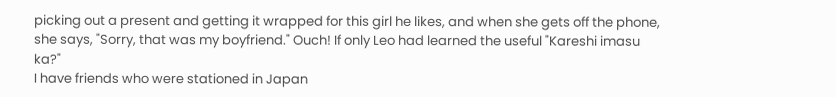picking out a present and getting it wrapped for this girl he likes, and when she gets off the phone, she says, "Sorry, that was my boyfriend." Ouch! If only Leo had learned the useful "Kareshi imasu ka?"
I have friends who were stationed in Japan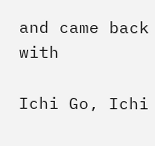and came back with

Ichi Go, Ichi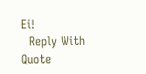Ei!
  Reply With Quote